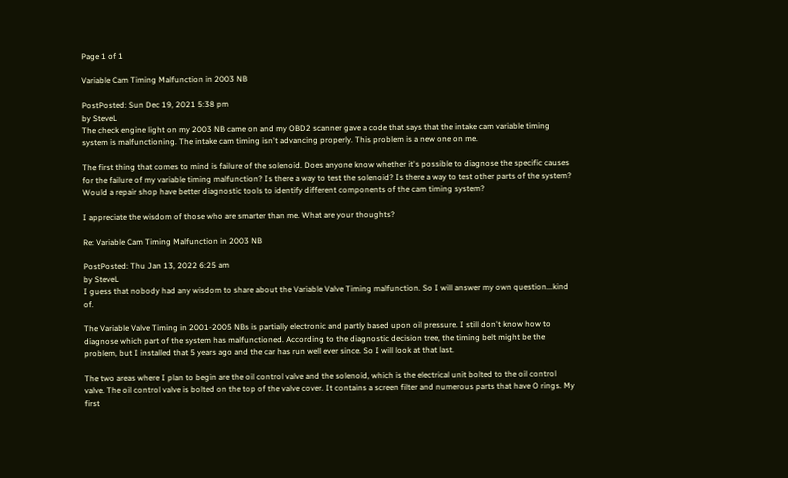Page 1 of 1

Variable Cam Timing Malfunction in 2003 NB

PostPosted: Sun Dec 19, 2021 5:38 pm
by SteveL
The check engine light on my 2003 NB came on and my OBD2 scanner gave a code that says that the intake cam variable timing system is malfunctioning. The intake cam timing isn't advancing properly. This problem is a new one on me.

The first thing that comes to mind is failure of the solenoid. Does anyone know whether it's possible to diagnose the specific causes for the failure of my variable timing malfunction? Is there a way to test the solenoid? Is there a way to test other parts of the system? Would a repair shop have better diagnostic tools to identify different components of the cam timing system?

I appreciate the wisdom of those who are smarter than me. What are your thoughts?

Re: Variable Cam Timing Malfunction in 2003 NB

PostPosted: Thu Jan 13, 2022 6:25 am
by SteveL
I guess that nobody had any wisdom to share about the Variable Valve Timing malfunction. So I will answer my own question...kind of.

The Variable Valve Timing in 2001-2005 NBs is partially electronic and partly based upon oil pressure. I still don't know how to diagnose which part of the system has malfunctioned. According to the diagnostic decision tree, the timing belt might be the problem, but I installed that 5 years ago and the car has run well ever since. So I will look at that last.

The two areas where I plan to begin are the oil control valve and the solenoid, which is the electrical unit bolted to the oil control valve. The oil control valve is bolted on the top of the valve cover. It contains a screen filter and numerous parts that have O rings. My first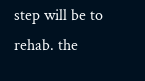step will be to rehab. the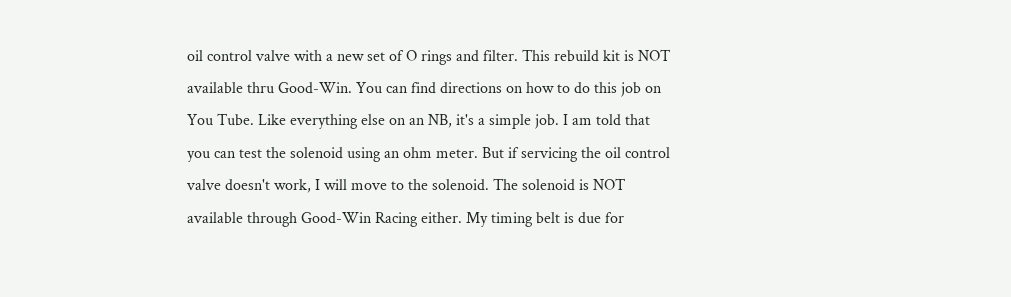oil control valve with a new set of O rings and filter. This rebuild kit is NOT available thru Good-Win. You can find directions on how to do this job on You Tube. Like everything else on an NB, it's a simple job. I am told that you can test the solenoid using an ohm meter. But if servicing the oil control valve doesn't work, I will move to the solenoid. The solenoid is NOT available through Good-Win Racing either. My timing belt is due for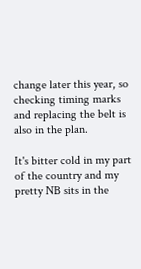change later this year, so checking timing marks and replacing the belt is also in the plan.

It's bitter cold in my part of the country and my pretty NB sits in the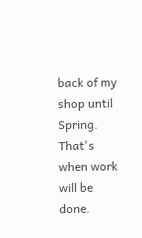back of my shop until Spring. That's when work will be done.